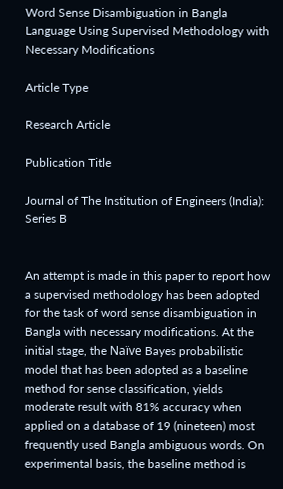Word Sense Disambiguation in Bangla Language Using Supervised Methodology with Necessary Modifications

Article Type

Research Article

Publication Title

Journal of The Institution of Engineers (India): Series B


An attempt is made in this paper to report how a supervised methodology has been adopted for the task of word sense disambiguation in Bangla with necessary modifications. At the initial stage, the Naïve Bayes probabilistic model that has been adopted as a baseline method for sense classification, yields moderate result with 81% accuracy when applied on a database of 19 (nineteen) most frequently used Bangla ambiguous words. On experimental basis, the baseline method is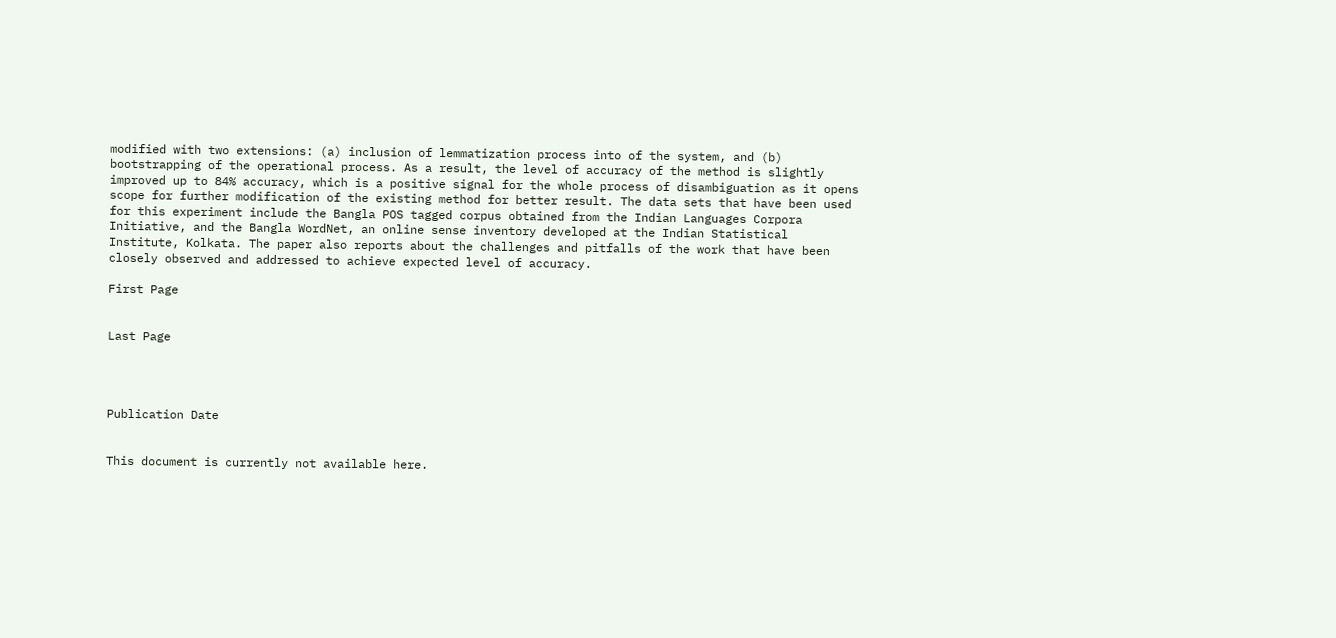modified with two extensions: (a) inclusion of lemmatization process into of the system, and (b) bootstrapping of the operational process. As a result, the level of accuracy of the method is slightly improved up to 84% accuracy, which is a positive signal for the whole process of disambiguation as it opens scope for further modification of the existing method for better result. The data sets that have been used for this experiment include the Bangla POS tagged corpus obtained from the Indian Languages Corpora Initiative, and the Bangla WordNet, an online sense inventory developed at the Indian Statistical Institute, Kolkata. The paper also reports about the challenges and pitfalls of the work that have been closely observed and addressed to achieve expected level of accuracy.

First Page


Last Page




Publication Date


This document is currently not available here.